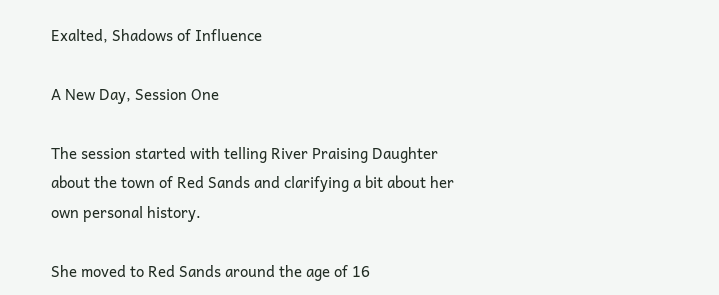Exalted, Shadows of Influence

A New Day, Session One

The session started with telling River Praising Daughter about the town of Red Sands and clarifying a bit about her own personal history.

She moved to Red Sands around the age of 16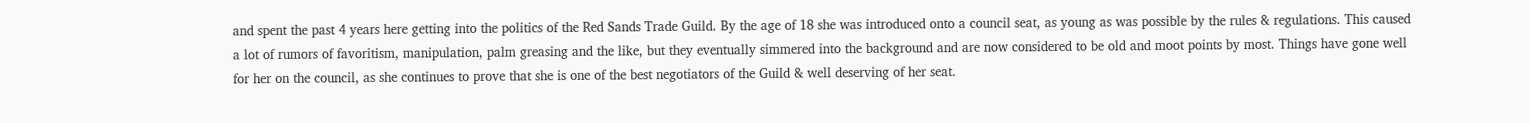and spent the past 4 years here getting into the politics of the Red Sands Trade Guild. By the age of 18 she was introduced onto a council seat, as young as was possible by the rules & regulations. This caused a lot of rumors of favoritism, manipulation, palm greasing and the like, but they eventually simmered into the background and are now considered to be old and moot points by most. Things have gone well for her on the council, as she continues to prove that she is one of the best negotiators of the Guild & well deserving of her seat.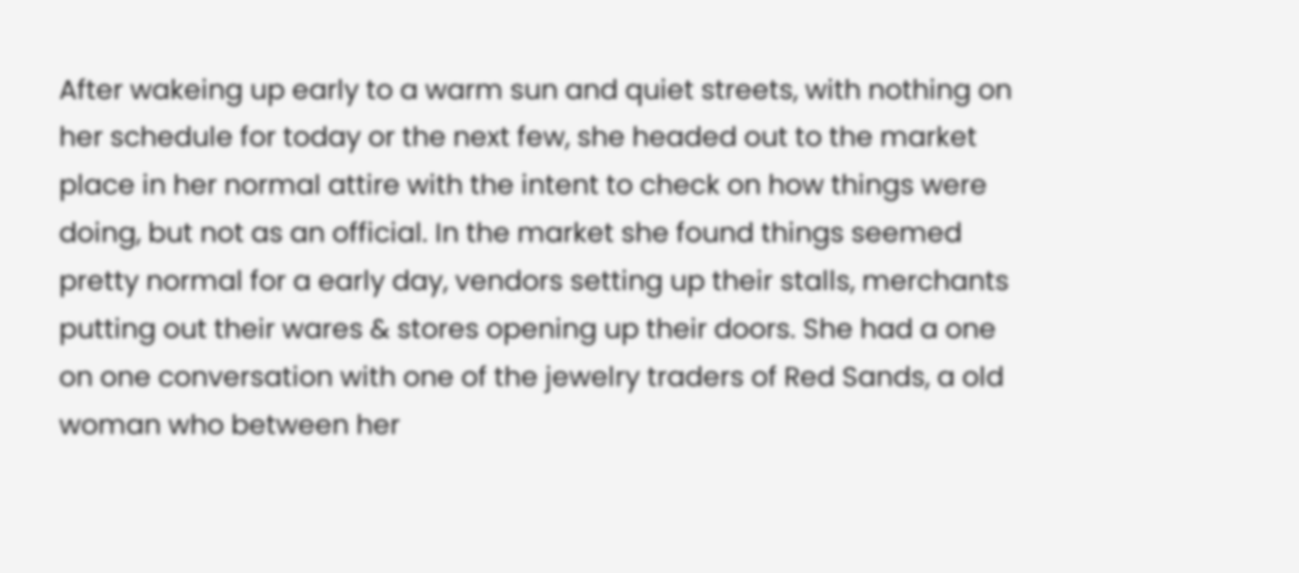After wakeing up early to a warm sun and quiet streets, with nothing on her schedule for today or the next few, she headed out to the market place in her normal attire with the intent to check on how things were doing, but not as an official. In the market she found things seemed pretty normal for a early day, vendors setting up their stalls, merchants putting out their wares & stores opening up their doors. She had a one on one conversation with one of the jewelry traders of Red Sands, a old woman who between her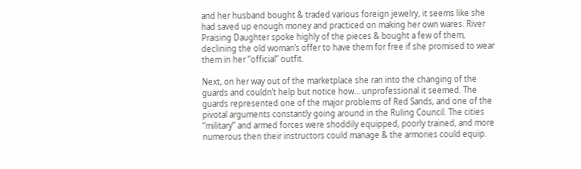and her husband bought & traded various foreign jewelry, it seems like she had saved up enough money and practiced on making her own wares. River Praising Daughter spoke highly of the pieces & bought a few of them, declining the old woman’s offer to have them for free if she promised to wear them in her “official” outfit.

Next, on her way out of the marketplace she ran into the changing of the guards and couldn’t help but notice how… unprofessional it seemed. The guards represented one of the major problems of Red Sands, and one of the pivotal arguments constantly going around in the Ruling Council. The cities “military” and armed forces were shoddily equipped, poorly trained, and more numerous then their instructors could manage & the armories could equip.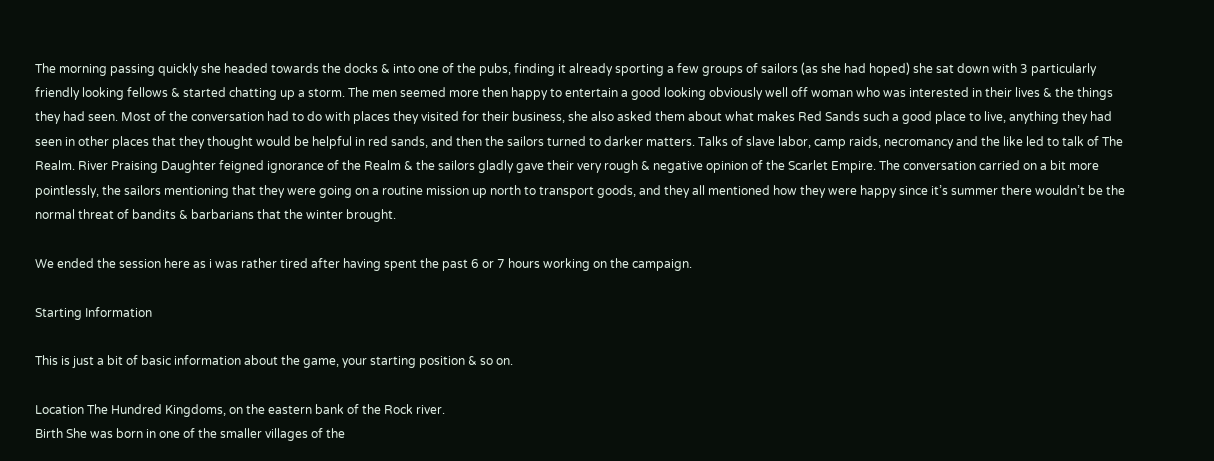The morning passing quickly she headed towards the docks & into one of the pubs, finding it already sporting a few groups of sailors (as she had hoped) she sat down with 3 particularly friendly looking fellows & started chatting up a storm. The men seemed more then happy to entertain a good looking obviously well off woman who was interested in their lives & the things they had seen. Most of the conversation had to do with places they visited for their business, she also asked them about what makes Red Sands such a good place to live, anything they had seen in other places that they thought would be helpful in red sands, and then the sailors turned to darker matters. Talks of slave labor, camp raids, necromancy and the like led to talk of The Realm. River Praising Daughter feigned ignorance of the Realm & the sailors gladly gave their very rough & negative opinion of the Scarlet Empire. The conversation carried on a bit more pointlessly, the sailors mentioning that they were going on a routine mission up north to transport goods, and they all mentioned how they were happy since it’s summer there wouldn’t be the normal threat of bandits & barbarians that the winter brought.

We ended the session here as i was rather tired after having spent the past 6 or 7 hours working on the campaign.

Starting Information

This is just a bit of basic information about the game, your starting position & so on.

Location The Hundred Kingdoms, on the eastern bank of the Rock river.
Birth She was born in one of the smaller villages of the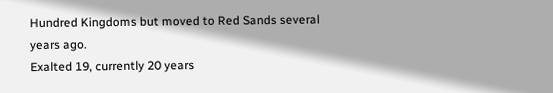Hundred Kingdoms but moved to Red Sands several years ago.
Exalted 19, currently 20 years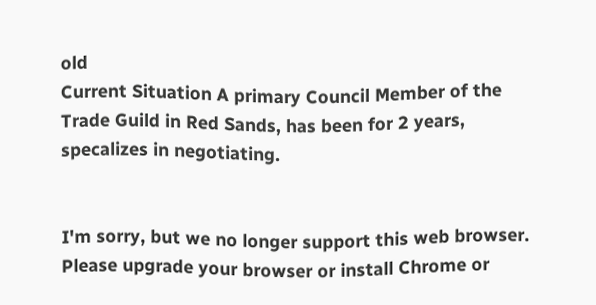old
Current Situation A primary Council Member of the Trade Guild in Red Sands, has been for 2 years, specalizes in negotiating.


I'm sorry, but we no longer support this web browser. Please upgrade your browser or install Chrome or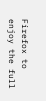Firefox to enjoy the full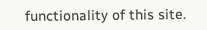functionality of this site.